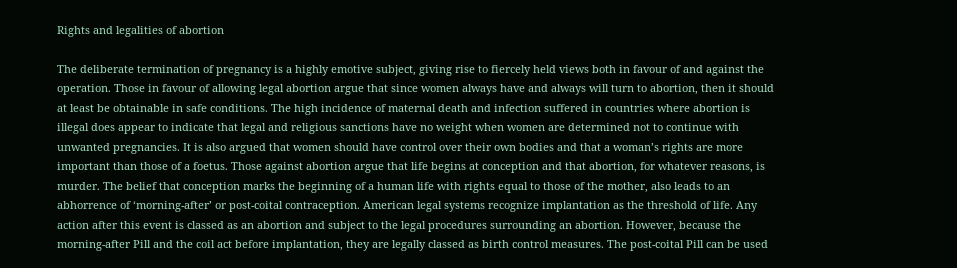Rights and legalities of abortion

The deliberate termination of pregnancy is a highly emotive subject, giving rise to fiercely held views both in favour of and against the operation. Those in favour of allowing legal abortion argue that since women always have and always will turn to abortion, then it should at least be obtainable in safe conditions. The high incidence of maternal death and infection suffered in countries where abortion is illegal does appear to indicate that legal and religious sanctions have no weight when women are determined not to continue with unwanted pregnancies. It is also argued that women should have control over their own bodies and that a woman’s rights are more important than those of a foetus. Those against abortion argue that life begins at conception and that abortion, for whatever reasons, is murder. The belief that conception marks the beginning of a human life with rights equal to those of the mother, also leads to an abhorrence of ‘morning-after’ or post-coital contraception. American legal systems recognize implantation as the threshold of life. Any action after this event is classed as an abortion and subject to the legal procedures surrounding an abortion. However, because the morning-after Pill and the coil act before implantation, they are legally classed as birth control measures. The post-coital Pill can be used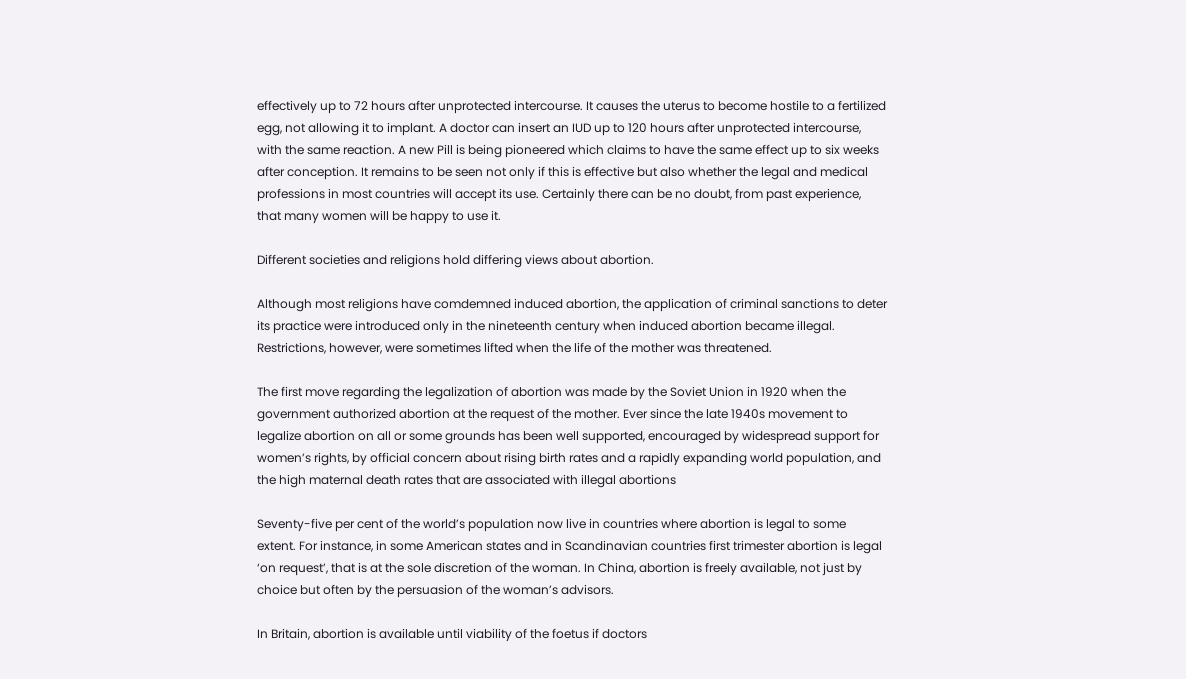effectively up to 72 hours after unprotected intercourse. It causes the uterus to become hostile to a fertilized egg, not allowing it to implant. A doctor can insert an IUD up to 120 hours after unprotected intercourse, with the same reaction. A new Pill is being pioneered which claims to have the same effect up to six weeks after conception. It remains to be seen not only if this is effective but also whether the legal and medical professions in most countries will accept its use. Certainly there can be no doubt, from past experience, that many women will be happy to use it.

Different societies and religions hold differing views about abortion.

Although most religions have comdemned induced abortion, the application of criminal sanctions to deter its practice were introduced only in the nineteenth century when induced abortion became illegal. Restrictions, however, were sometimes lifted when the life of the mother was threatened.

The first move regarding the legalization of abortion was made by the Soviet Union in 1920 when the government authorized abortion at the request of the mother. Ever since the late 1940s movement to legalize abortion on all or some grounds has been well supported, encouraged by widespread support for women’s rights, by official concern about rising birth rates and a rapidly expanding world population, and the high maternal death rates that are associated with illegal abortions

Seventy-five per cent of the world’s population now live in countries where abortion is legal to some extent. For instance, in some American states and in Scandinavian countries first trimester abortion is legal ‘on request’, that is at the sole discretion of the woman. In China, abortion is freely available, not just by choice but often by the persuasion of the woman’s advisors.

In Britain, abortion is available until viability of the foetus if doctors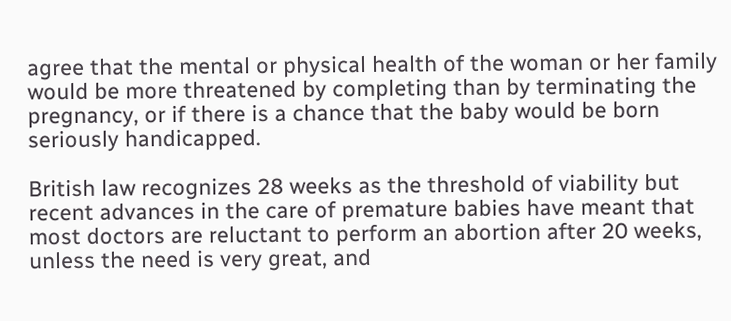agree that the mental or physical health of the woman or her family would be more threatened by completing than by terminating the pregnancy, or if there is a chance that the baby would be born seriously handicapped.

British law recognizes 28 weeks as the threshold of viability but recent advances in the care of premature babies have meant that most doctors are reluctant to perform an abortion after 20 weeks, unless the need is very great, and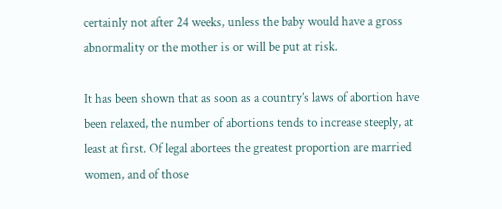certainly not after 24 weeks, unless the baby would have a gross abnormality or the mother is or will be put at risk.

It has been shown that as soon as a country’s laws of abortion have been relaxed, the number of abortions tends to increase steeply, at least at first. Of legal abortees the greatest proportion are married women, and of those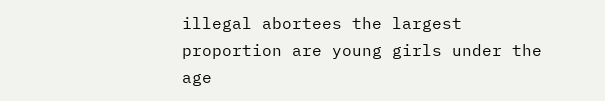illegal abortees the largest proportion are young girls under the age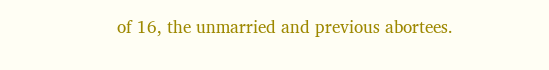of 16, the unmarried and previous abortees.